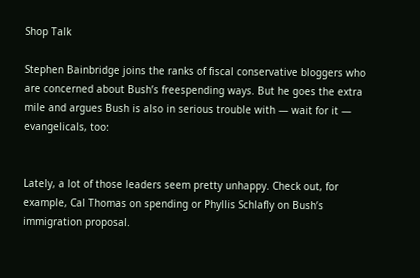Shop Talk

Stephen Bainbridge joins the ranks of fiscal conservative bloggers who are concerned about Bush’s freespending ways. But he goes the extra mile and argues Bush is also in serious trouble with — wait for it — evangelicals, too:


Lately, a lot of those leaders seem pretty unhappy. Check out, for example, Cal Thomas on spending or Phyllis Schlafly on Bush’s immigration proposal.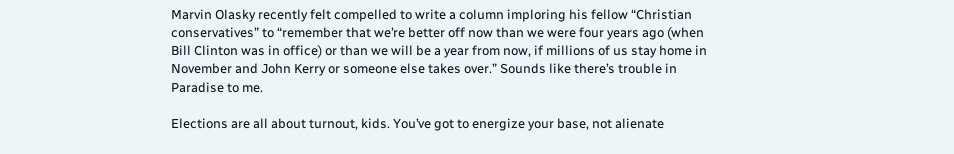Marvin Olasky recently felt compelled to write a column imploring his fellow “Christian conservatives” to “remember that we’re better off now than we were four years ago (when Bill Clinton was in office) or than we will be a year from now, if millions of us stay home in November and John Kerry or someone else takes over.” Sounds like there’s trouble in Paradise to me.

Elections are all about turnout, kids. You’ve got to energize your base, not alienate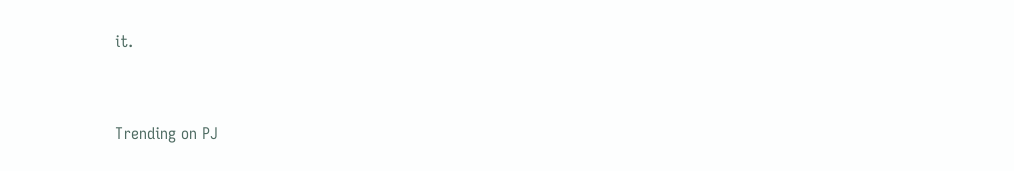it.


Trending on PJ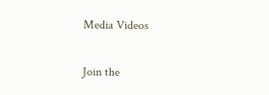Media Videos

Join the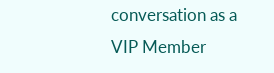conversation as a VIP Member